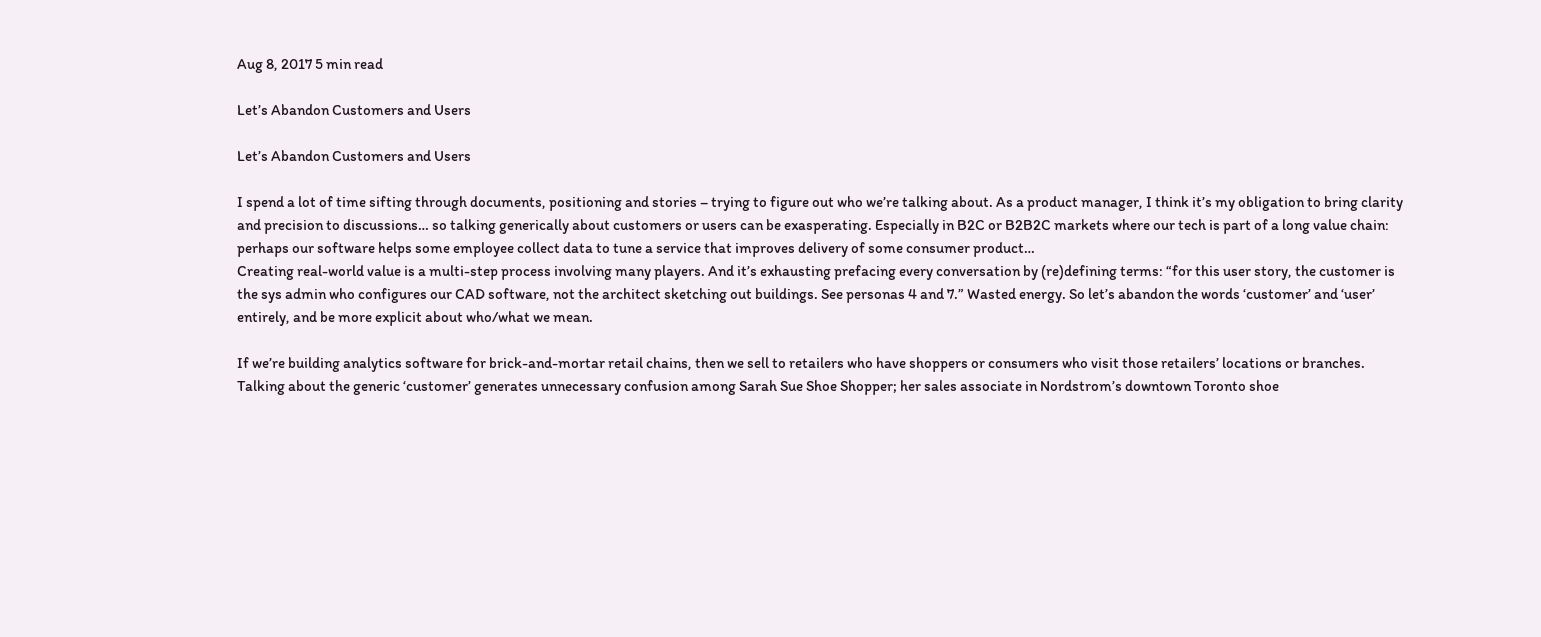Aug 8, 2017 5 min read

Let’s Abandon Customers and Users

Let’s Abandon Customers and Users

I spend a lot of time sifting through documents, positioning and stories – trying to figure out who we’re talking about. As a product manager, I think it’s my obligation to bring clarity and precision to discussions… so talking generically about customers or users can be exasperating. Especially in B2C or B2B2C markets where our tech is part of a long value chain: perhaps our software helps some employee collect data to tune a service that improves delivery of some consumer product…
Creating real-world value is a multi-step process involving many players. And it’s exhausting prefacing every conversation by (re)defining terms: “for this user story, the customer is the sys admin who configures our CAD software, not the architect sketching out buildings. See personas 4 and 7.” Wasted energy. So let’s abandon the words ‘customer’ and ‘user’ entirely, and be more explicit about who/what we mean.

If we’re building analytics software for brick-and-mortar retail chains, then we sell to retailers who have shoppers or consumers who visit those retailers’ locations or branches. Talking about the generic ‘customer’ generates unnecessary confusion among Sarah Sue Shoe Shopper; her sales associate in Nordstrom’s downtown Toronto shoe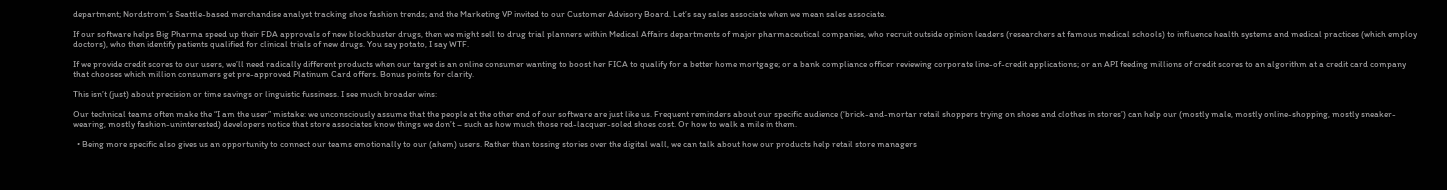department; Nordstrom’s Seattle-based merchandise analyst tracking shoe fashion trends; and the Marketing VP invited to our Customer Advisory Board. Let’s say sales associate when we mean sales associate.

If our software helps Big Pharma speed up their FDA approvals of new blockbuster drugs, then we might sell to drug trial planners within Medical Affairs departments of major pharmaceutical companies, who recruit outside opinion leaders (researchers at famous medical schools) to influence health systems and medical practices (which employ doctors), who then identify patients qualified for clinical trials of new drugs. You say potato, I say WTF.

If we provide credit scores to our users, we’ll need radically different products when our target is an online consumer wanting to boost her FICA to qualify for a better home mortgage; or a bank compliance officer reviewing corporate line-of-credit applications; or an API feeding millions of credit scores to an algorithm at a credit card company that chooses which million consumers get pre-approved Platinum Card offers. Bonus points for clarity.

This isn’t (just) about precision or time savings or linguistic fussiness. I see much broader wins:

Our technical teams often make the “I am the user” mistake: we unconsciously assume that the people at the other end of our software are just like us. Frequent reminders about our specific audience (‘brick-and-mortar retail shoppers trying on shoes and clothes in stores’) can help our (mostly male, mostly online-shopping, mostly sneaker-wearing, mostly fashion-uninterested) developers notice that store associates know things we don’t – such as how much those red-lacquer-soled shoes cost. Or how to walk a mile in them.

  • Being more specific also gives us an opportunity to connect our teams emotionally to our (ahem) users. Rather than tossing stories over the digital wall, we can talk about how our products help retail store managers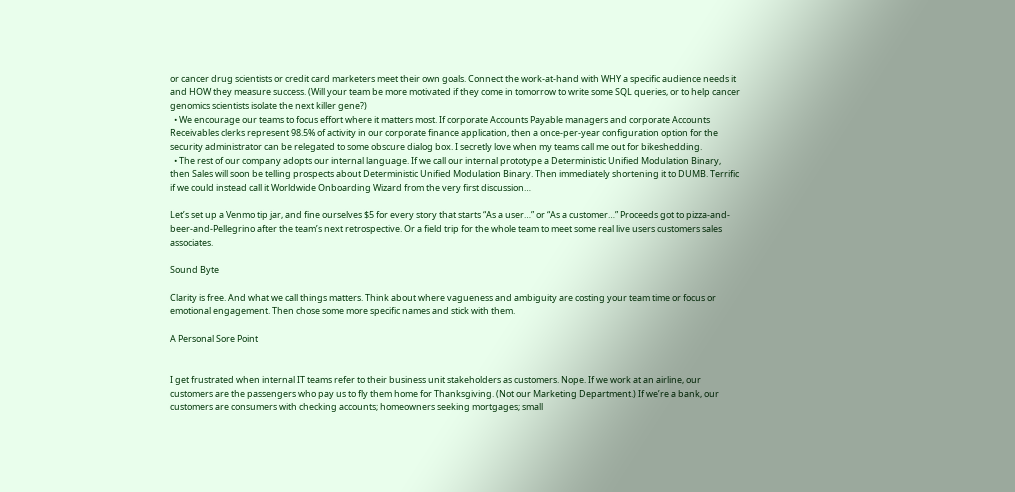or cancer drug scientists or credit card marketers meet their own goals. Connect the work-at-hand with WHY a specific audience needs it and HOW they measure success. (Will your team be more motivated if they come in tomorrow to write some SQL queries, or to help cancer genomics scientists isolate the next killer gene?)
  • We encourage our teams to focus effort where it matters most. If corporate Accounts Payable managers and corporate Accounts Receivables clerks represent 98.5% of activity in our corporate finance application, then a once-per-year configuration option for the security administrator can be relegated to some obscure dialog box. I secretly love when my teams call me out for bikeshedding.
  • The rest of our company adopts our internal language. If we call our internal prototype a Deterministic Unified Modulation Binary, then Sales will soon be telling prospects about Deterministic Unified Modulation Binary. Then immediately shortening it to DUMB. Terrific if we could instead call it Worldwide Onboarding Wizard from the very first discussion…

Let’s set up a Venmo tip jar, and fine ourselves $5 for every story that starts “As a user…” or “As a customer…” Proceeds got to pizza-and-beer-and-Pellegrino after the team’s next retrospective. Or a field trip for the whole team to meet some real live users customers sales associates.

Sound Byte

Clarity is free. And what we call things matters. Think about where vagueness and ambiguity are costing your team time or focus or emotional engagement. Then chose some more specific names and stick with them.

A Personal Sore Point


I get frustrated when internal IT teams refer to their business unit stakeholders as customers. Nope. If we work at an airline, our customers are the passengers who pay us to fly them home for Thanksgiving. (Not our Marketing Department.) If we’re a bank, our customers are consumers with checking accounts; homeowners seeking mortgages; small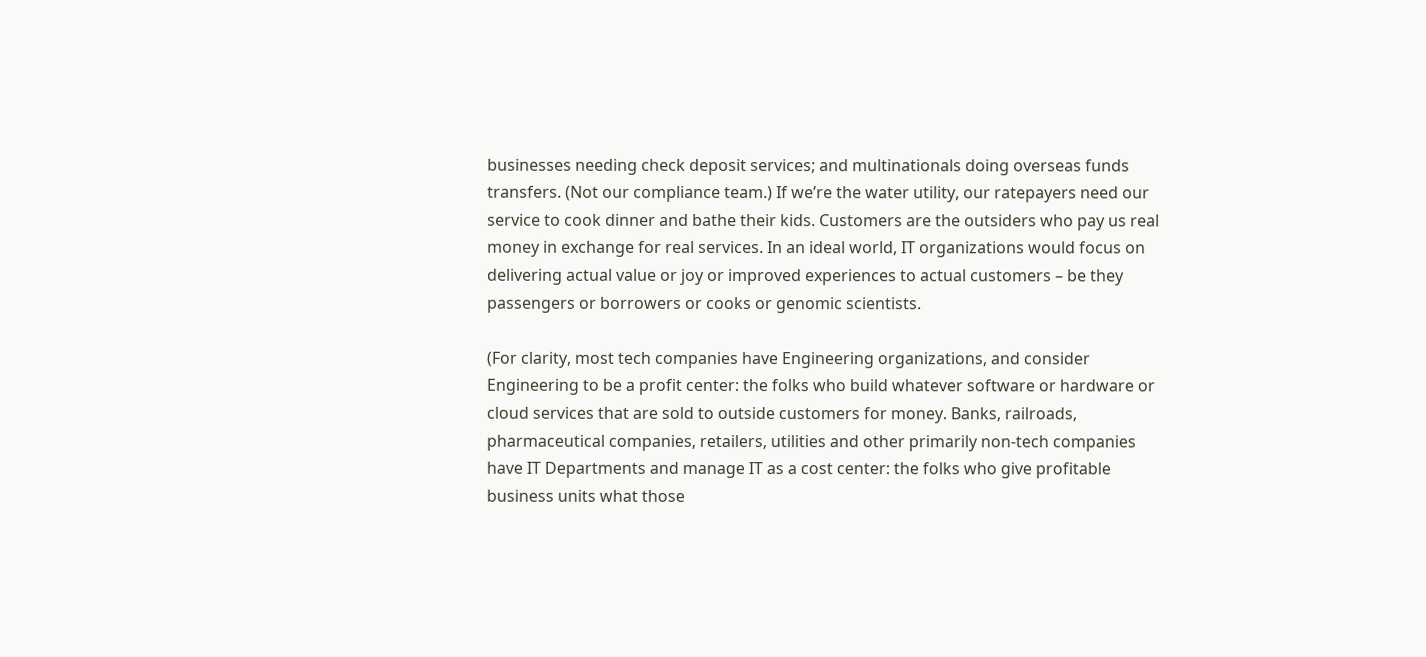businesses needing check deposit services; and multinationals doing overseas funds transfers. (Not our compliance team.) If we’re the water utility, our ratepayers need our service to cook dinner and bathe their kids. Customers are the outsiders who pay us real money in exchange for real services. In an ideal world, IT organizations would focus on delivering actual value or joy or improved experiences to actual customers – be they passengers or borrowers or cooks or genomic scientists.

(For clarity, most tech companies have Engineering organizations, and consider Engineering to be a profit center: the folks who build whatever software or hardware or cloud services that are sold to outside customers for money. Banks, railroads, pharmaceutical companies, retailers, utilities and other primarily non-tech companies have IT Departments and manage IT as a cost center: the folks who give profitable business units what those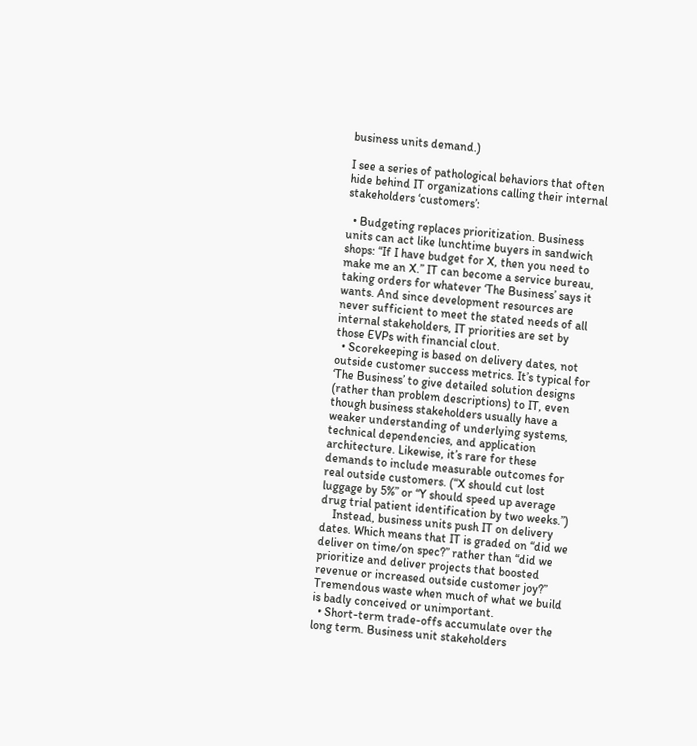business units demand.)

I see a series of pathological behaviors that often hide behind IT organizations calling their internal stakeholders ‘customers’:

  • Budgeting replaces prioritization. Business units can act like lunchtime buyers in sandwich shops: “If I have budget for X, then you need to make me an X.” IT can become a service bureau, taking orders for whatever ‘The Business’ says it wants. And since development resources are never sufficient to meet the stated needs of all internal stakeholders, IT priorities are set by those EVPs with financial clout.
  • Scorekeeping is based on delivery dates, not outside customer success metrics. It’s typical for ‘The Business’ to give detailed solution designs (rather than problem descriptions) to IT, even though business stakeholders usually have a weaker understanding of underlying systems, technical dependencies, and application architecture. Likewise, it’s rare for these demands to include measurable outcomes for real outside customers. (“X should cut lost luggage by 5%” or “Y should speed up average drug trial patient identification by two weeks.”)
    Instead, business units push IT on delivery dates. Which means that IT is graded on “did we deliver on time/on spec?” rather than “did we prioritize and deliver projects that boosted revenue or increased outside customer joy?” Tremendous waste when much of what we build is badly conceived or unimportant.
  • Short-term trade-offs accumulate over the long term. Business unit stakeholders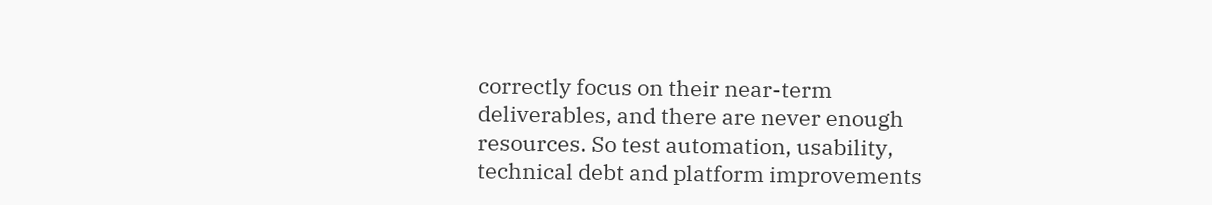correctly focus on their near-term deliverables, and there are never enough resources. So test automation, usability, technical debt and platform improvements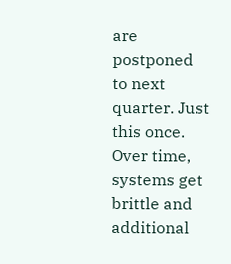are postponed to next quarter. Just this once. Over time, systems get brittle and additional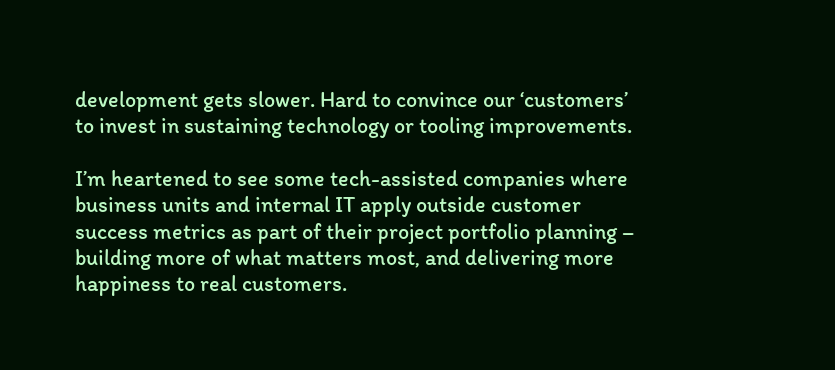development gets slower. Hard to convince our ‘customers’ to invest in sustaining technology or tooling improvements.

I’m heartened to see some tech-assisted companies where business units and internal IT apply outside customer success metrics as part of their project portfolio planning – building more of what matters most, and delivering more happiness to real customers.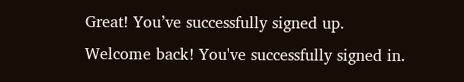Great! You’ve successfully signed up.
Welcome back! You've successfully signed in.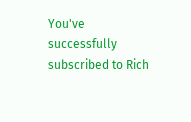You've successfully subscribed to Rich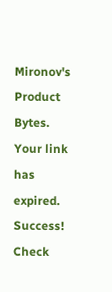Mironov's Product Bytes.
Your link has expired.
Success! Check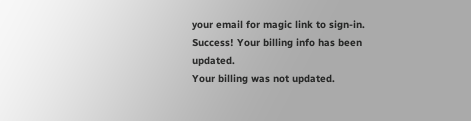your email for magic link to sign-in.
Success! Your billing info has been updated.
Your billing was not updated.